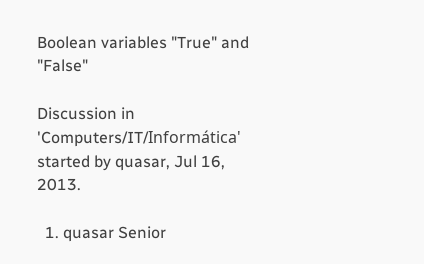Boolean variables "True" and "False"

Discussion in 'Computers/IT/Informática' started by quasar, Jul 16, 2013.

  1. quasar Senior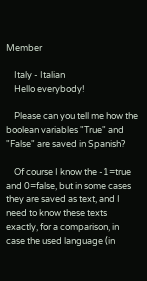Member

    Italy - Italian
    Hello everybody!

    Please can you tell me how the boolean variables "True" and "False" are saved in Spanish?

    Of course I know the -1=true and 0=false, but in some cases they are saved as text, and I need to know these texts exactly, for a comparison, in case the used language (in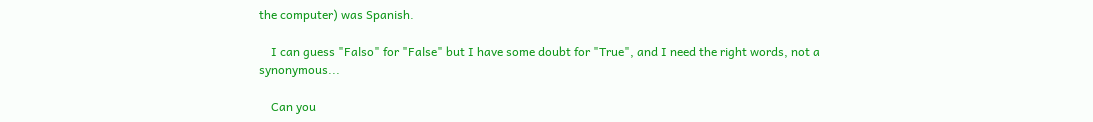the computer) was Spanish.

    I can guess "Falso" for "False" but I have some doubt for "True", and I need the right words, not a synonymous...

    Can you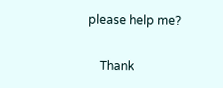please help me?

    Thank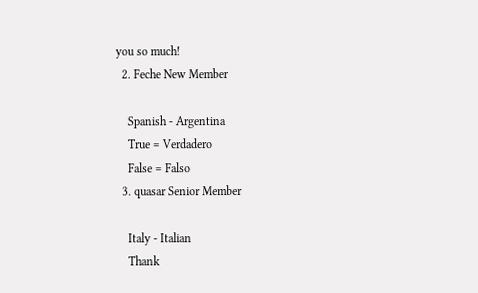you so much!
  2. Feche New Member

    Spanish - Argentina
    True = Verdadero
    False = Falso
  3. quasar Senior Member

    Italy - Italian
    Thank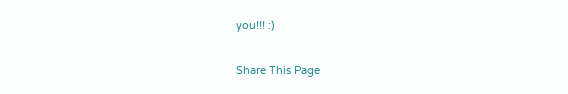you!!! :)

Share This Page